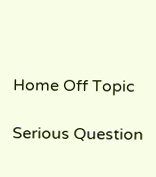Home Off Topic

Serious Question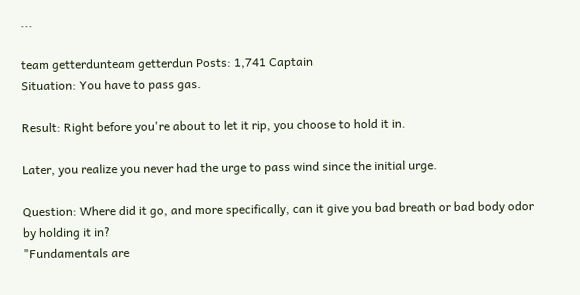...

team getterdunteam getterdun Posts: 1,741 Captain
Situation: You have to pass gas.

Result: Right before you're about to let it rip, you choose to hold it in.

Later, you realize you never had the urge to pass wind since the initial urge.

Question: Where did it go, and more specifically, can it give you bad breath or bad body odor by holding it in?
"Fundamentals are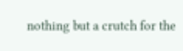nothing but a crutch for the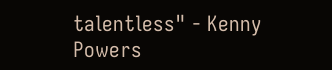talentless" - Kenny Powers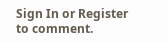Sign In or Register to comment.